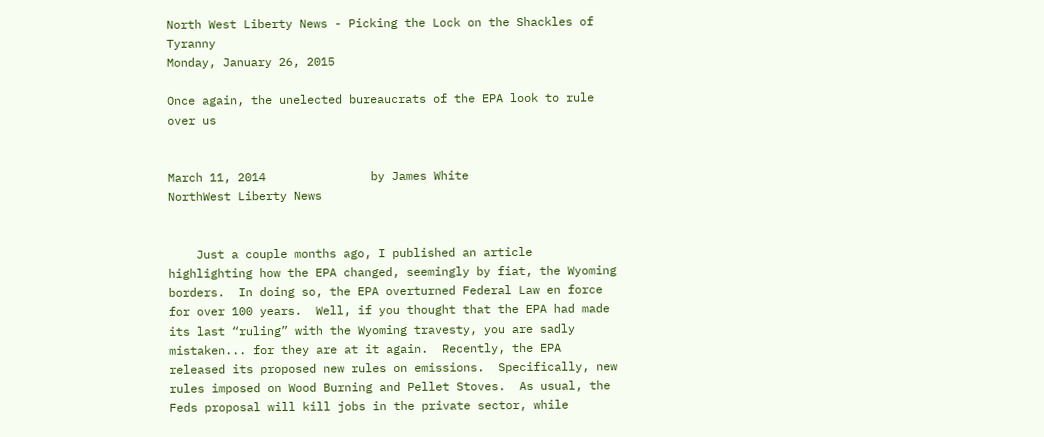North West Liberty News - Picking the Lock on the Shackles of Tyranny
Monday, January 26, 2015

Once again, the unelected bureaucrats of the EPA look to rule over us


March 11, 2014               by James White               NorthWest Liberty News


    Just a couple months ago, I published an article highlighting how the EPA changed, seemingly by fiat, the Wyoming borders.  In doing so, the EPA overturned Federal Law en force for over 100 years.  Well, if you thought that the EPA had made its last “ruling” with the Wyoming travesty, you are sadly mistaken... for they are at it again.  Recently, the EPA released its proposed new rules on emissions.  Specifically, new rules imposed on Wood Burning and Pellet Stoves.  As usual, the Feds proposal will kill jobs in the private sector, while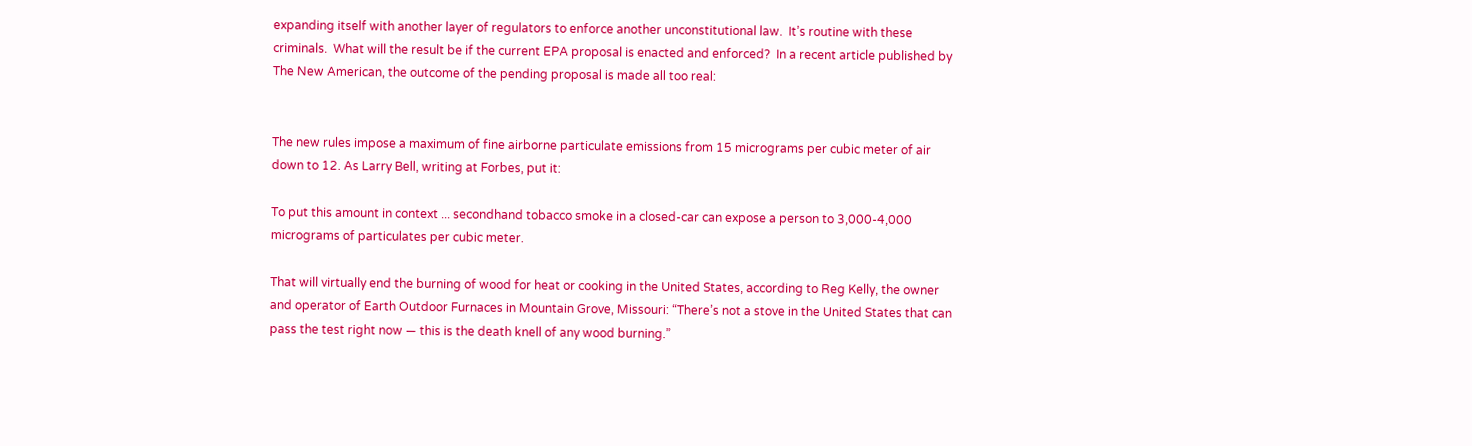expanding itself with another layer of regulators to enforce another unconstitutional law.  It’s routine with these criminals.  What will the result be if the current EPA proposal is enacted and enforced?  In a recent article published by The New American, the outcome of the pending proposal is made all too real:


The new rules impose a maximum of fine airborne particulate emissions from 15 micrograms per cubic meter of air down to 12. As Larry Bell, writing at Forbes, put it:

To put this amount in context ... secondhand tobacco smoke in a closed-car can expose a person to 3,000-4,000 micrograms of particulates per cubic meter.

That will virtually end the burning of wood for heat or cooking in the United States, according to Reg Kelly, the owner and operator of Earth Outdoor Furnaces in Mountain Grove, Missouri: “There’s not a stove in the United States that can pass the test right now — this is the death knell of any wood burning.”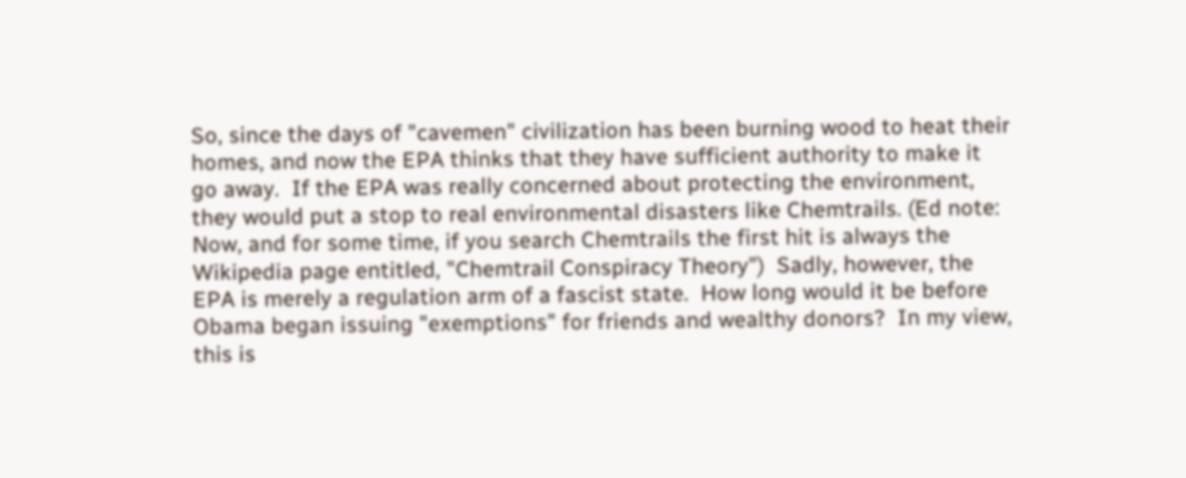So, since the days of "cavemen" civilization has been burning wood to heat their homes, and now the EPA thinks that they have sufficient authority to make it go away.  If the EPA was really concerned about protecting the environment, they would put a stop to real environmental disasters like Chemtrails. (Ed note: Now, and for some time, if you search Chemtrails the first hit is always the Wikipedia page entitled, "Chemtrail Conspiracy Theory")  Sadly, however, the EPA is merely a regulation arm of a fascist state.  How long would it be before Obama began issuing "exemptions" for friends and wealthy donors?  In my view, this is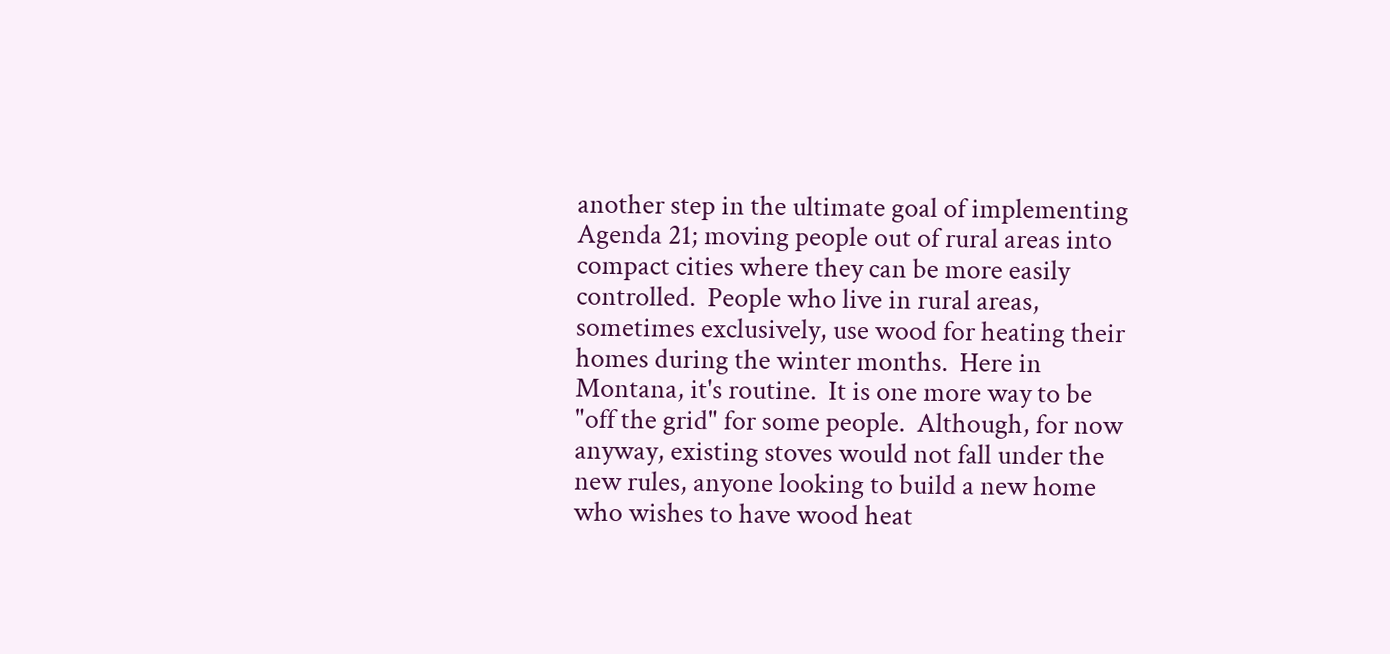another step in the ultimate goal of implementing Agenda 21; moving people out of rural areas into compact cities where they can be more easily controlled.  People who live in rural areas, sometimes exclusively, use wood for heating their homes during the winter months.  Here in Montana, it's routine.  It is one more way to be "off the grid" for some people.  Although, for now anyway, existing stoves would not fall under the new rules, anyone looking to build a new home who wishes to have wood heat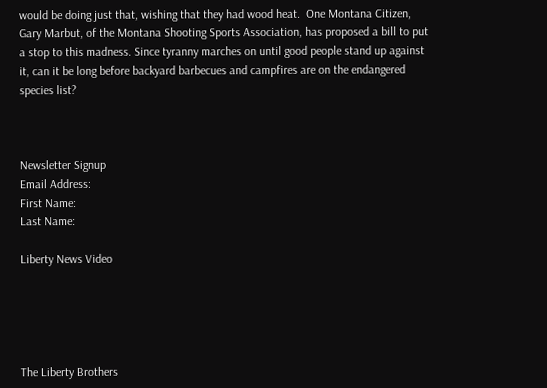would be doing just that, wishing that they had wood heat.  One Montana Citizen, Gary Marbut, of the Montana Shooting Sports Association, has proposed a bill to put a stop to this madness. Since tyranny marches on until good people stand up against it, can it be long before backyard barbecues and campfires are on the endangered species list?



Newsletter Signup
Email Address:
First Name:
Last Name:

Liberty News Video





The Liberty Brothers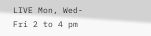LIVE Mon, Wed-Fri 2 to 4 pm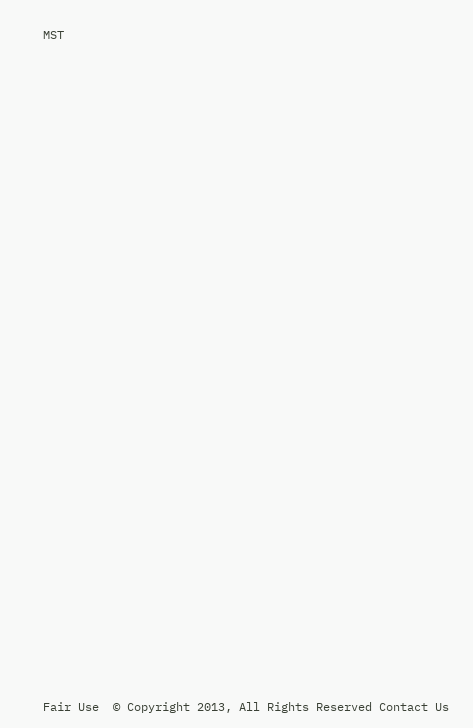MST



























Fair Use  © Copyright 2013, All Rights Reserved Contact Us